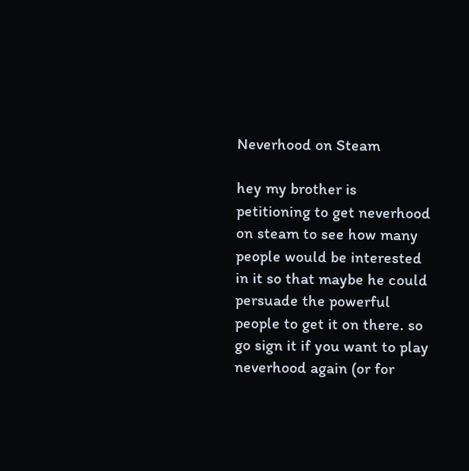Neverhood on Steam

hey my brother is petitioning to get neverhood on steam to see how many people would be interested in it so that maybe he could persuade the powerful people to get it on there. so go sign it if you want to play neverhood again (or for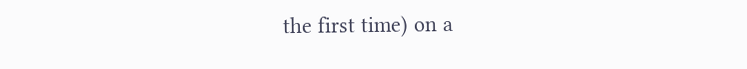the first time) on a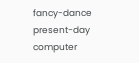fancy-dance present-day computer